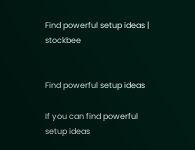Find powerful setup ideas | stockbee


Find powerful setup ideas

If you can find powerful setup ideas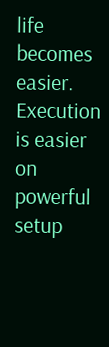life becomes easier. Execution is easier on powerful setup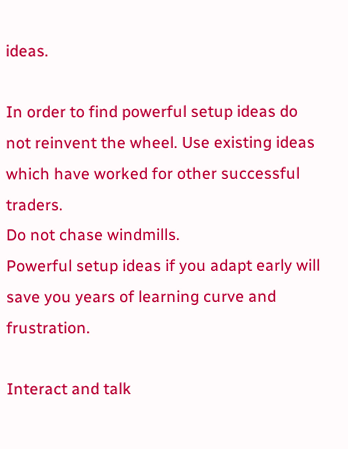ideas.

In order to find powerful setup ideas do not reinvent the wheel. Use existing ideas which have worked for other successful traders.
Do not chase windmills.
Powerful setup ideas if you adapt early will save you years of learning curve and frustration.

Interact and talk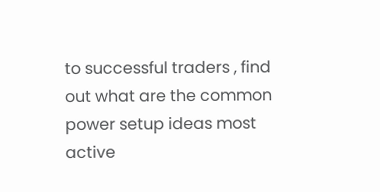to successful traders , find out what are the common power setup ideas most active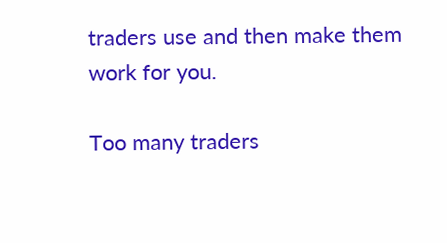traders use and then make them work for you.

Too many traders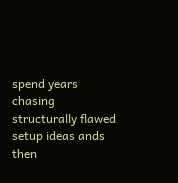spend years chasing structurally flawed setup ideas ands then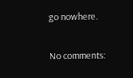go nowhere.

No comments: